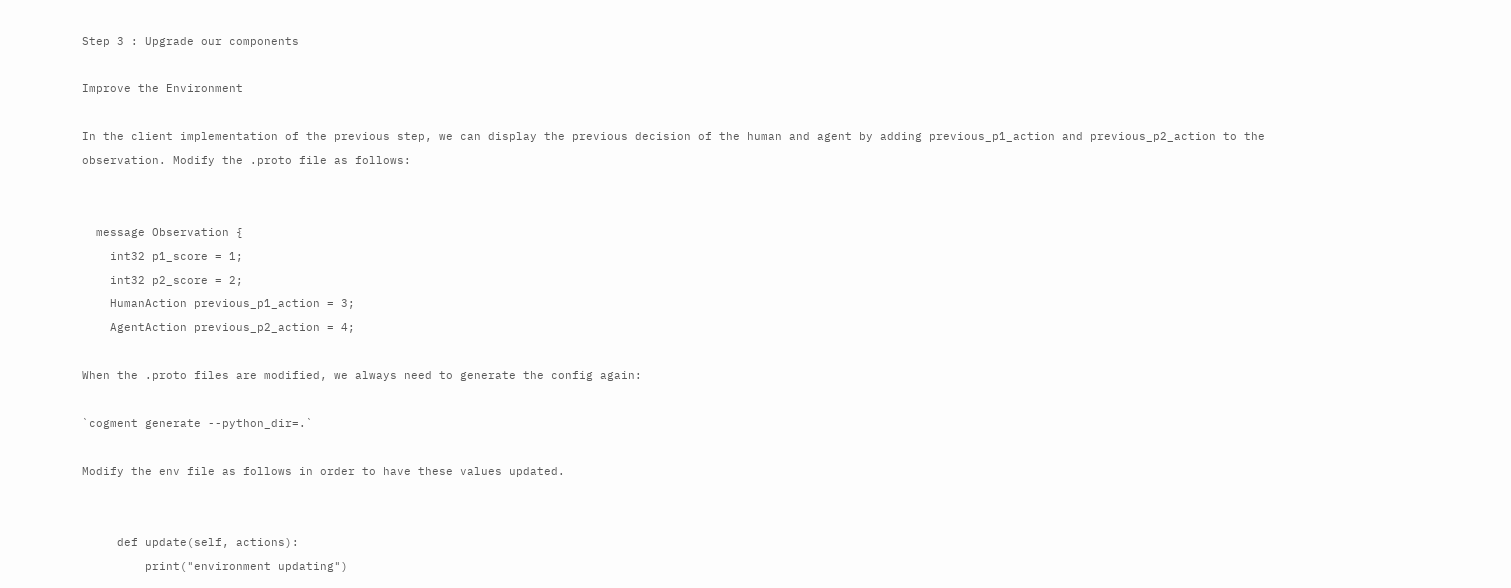Step 3 : Upgrade our components

Improve the Environment

In the client implementation of the previous step, we can display the previous decision of the human and agent by adding previous_p1_action and previous_p2_action to the observation. Modify the .proto file as follows:


  message Observation {
    int32 p1_score = 1;
    int32 p2_score = 2;
    HumanAction previous_p1_action = 3;
    AgentAction previous_p2_action = 4;

When the .proto files are modified, we always need to generate the config again:

`cogment generate --python_dir=.`

Modify the env file as follows in order to have these values updated.


     def update(self, actions):
         print("environment updating")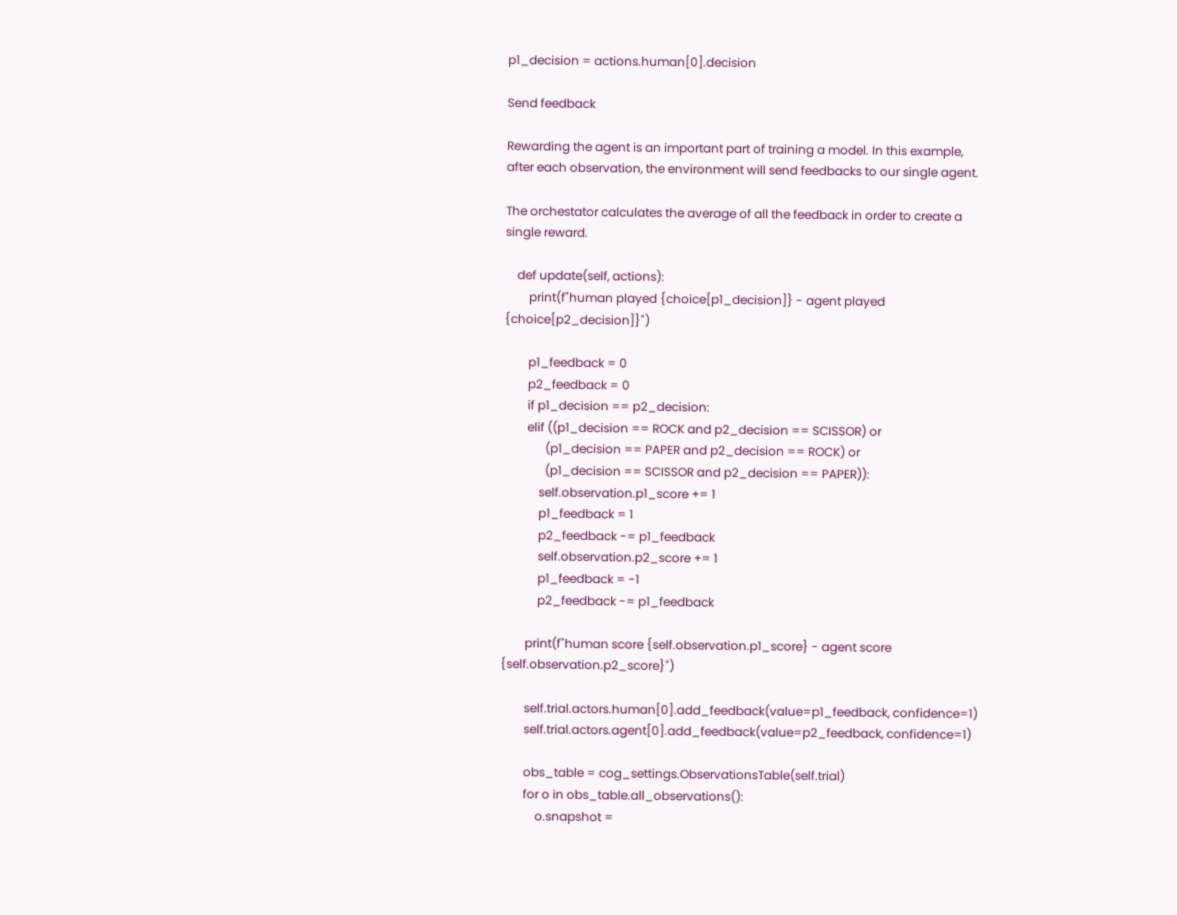p1_decision = actions.human[0].decision

Send feedback

Rewarding the agent is an important part of training a model. In this example, after each observation, the environment will send feedbacks to our single agent.

The orchestator calculates the average of all the feedback in order to create a single reward.

    def update(self, actions):
        print(f"human played {choice[p1_decision]} - agent played {choice[p2_decision]}")

        p1_feedback = 0
        p2_feedback = 0
        if p1_decision == p2_decision:
        elif ((p1_decision == ROCK and p2_decision == SCISSOR) or
              (p1_decision == PAPER and p2_decision == ROCK) or
              (p1_decision == SCISSOR and p2_decision == PAPER)):
            self.observation.p1_score += 1
            p1_feedback = 1
            p2_feedback -= p1_feedback
            self.observation.p2_score += 1
            p1_feedback = -1
            p2_feedback -= p1_feedback

        print(f"human score {self.observation.p1_score} - agent score {self.observation.p2_score}")

        self.trial.actors.human[0].add_feedback(value=p1_feedback, confidence=1)
        self.trial.actors.agent[0].add_feedback(value=p2_feedback, confidence=1)

        obs_table = cog_settings.ObservationsTable(self.trial)
        for o in obs_table.all_observations():
            o.snapshot =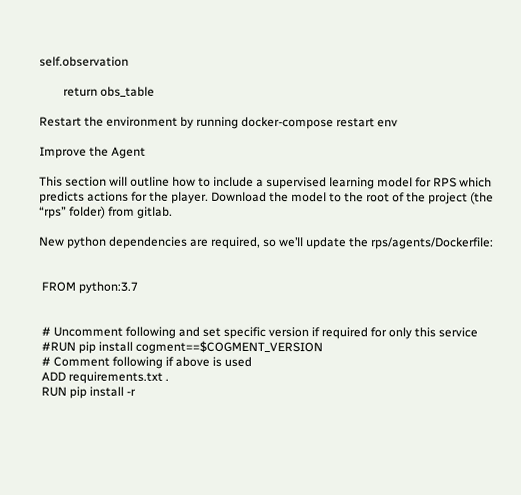self.observation

        return obs_table

Restart the environment by running docker-compose restart env

Improve the Agent

This section will outline how to include a supervised learning model for RPS which predicts actions for the player. Download the model to the root of the project (the “rps” folder) from gitlab.

New python dependencies are required, so we’ll update the rps/agents/Dockerfile:


 FROM python:3.7


 # Uncomment following and set specific version if required for only this service
 #RUN pip install cogment==$COGMENT_VERSION
 # Comment following if above is used
 ADD requirements.txt .
 RUN pip install -r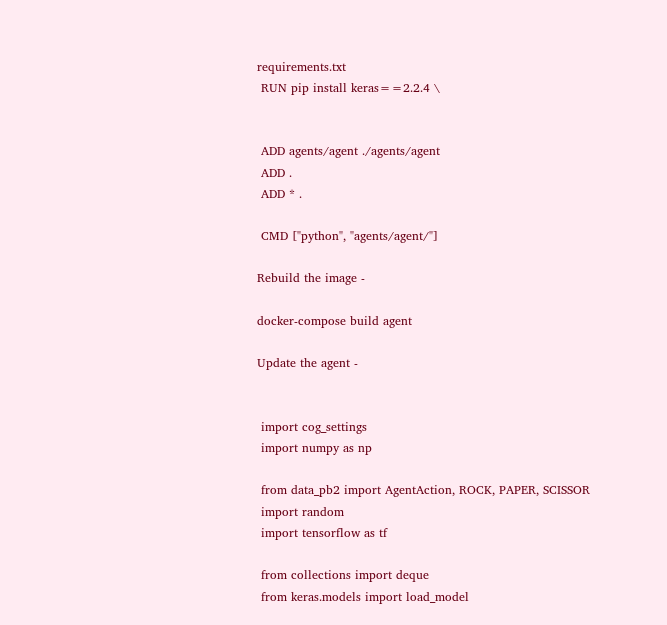requirements.txt
 RUN pip install keras==2.2.4 \


 ADD agents/agent ./agents/agent
 ADD .
 ADD * .

 CMD ["python", "agents/agent/"]

Rebuild the image -

docker-compose build agent

Update the agent -


 import cog_settings
 import numpy as np

 from data_pb2 import AgentAction, ROCK, PAPER, SCISSOR
 import random
 import tensorflow as tf

 from collections import deque
 from keras.models import load_model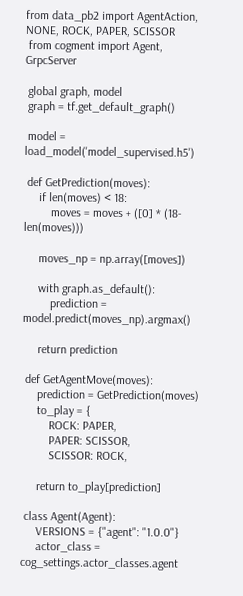from data_pb2 import AgentAction, NONE, ROCK, PAPER, SCISSOR
 from cogment import Agent, GrpcServer

 global graph, model
 graph = tf.get_default_graph()

 model = load_model('model_supervised.h5')

 def GetPrediction(moves):
     if len(moves) < 18:
         moves = moves + ([0] * (18-len(moves)))

     moves_np = np.array([moves])

     with graph.as_default():
         prediction = model.predict(moves_np).argmax()

     return prediction

 def GetAgentMove(moves):
     prediction = GetPrediction(moves)
     to_play = {
         ROCK: PAPER,
         PAPER: SCISSOR,
         SCISSOR: ROCK,

     return to_play[prediction]

 class Agent(Agent):
     VERSIONS = {"agent": "1.0.0"}
     actor_class = cog_settings.actor_classes.agent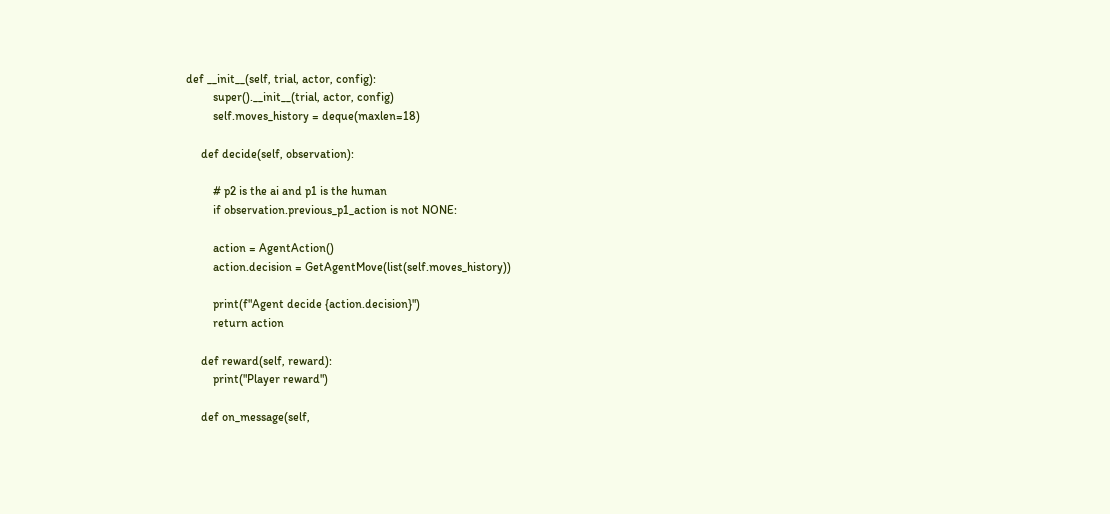def __init__(self, trial, actor, config):
         super().__init__(trial, actor, config)
         self.moves_history = deque(maxlen=18)

     def decide(self, observation):

         # p2 is the ai and p1 is the human
         if observation.previous_p1_action is not NONE:

         action = AgentAction()
         action.decision = GetAgentMove(list(self.moves_history))

         print(f"Agent decide {action.decision}")
         return action

     def reward(self, reward):
         print("Player reward")

     def on_message(self,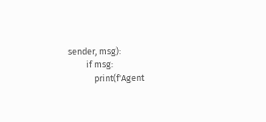sender, msg):
         if msg:
             print(f'Agent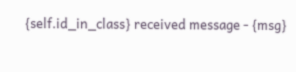{self.id_in_class} received message - {msg}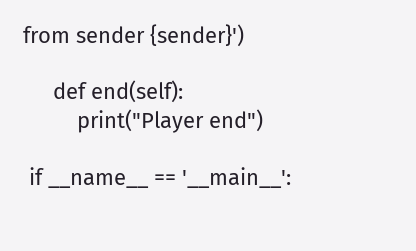from sender {sender}')

     def end(self):
         print("Player end")

 if __name__ == '__main__':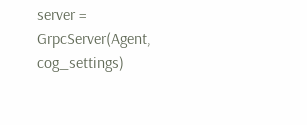server = GrpcServer(Agent, cog_settings)